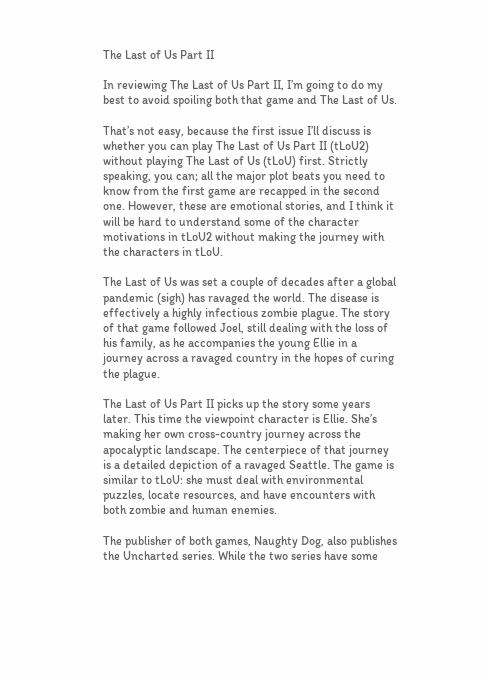The Last of Us Part II

In reviewing The Last of Us Part II, I’m going to do my best to avoid spoiling both that game and The Last of Us.

That’s not easy, because the first issue I’ll discuss is whether you can play The Last of Us Part II (tLoU2) without playing The Last of Us (tLoU) first. Strictly speaking, you can; all the major plot beats you need to know from the first game are recapped in the second one. However, these are emotional stories, and I think it will be hard to understand some of the character motivations in tLoU2 without making the journey with the characters in tLoU.

The Last of Us was set a couple of decades after a global pandemic (sigh) has ravaged the world. The disease is effectively a highly infectious zombie plague. The story of that game followed Joel, still dealing with the loss of his family, as he accompanies the young Ellie in a journey across a ravaged country in the hopes of curing the plague.

The Last of Us Part II picks up the story some years later. This time the viewpoint character is Ellie. She’s making her own cross-country journey across the apocalyptic landscape. The centerpiece of that journey is a detailed depiction of a ravaged Seattle. The game is similar to tLoU: she must deal with environmental puzzles, locate resources, and have encounters with both zombie and human enemies.

The publisher of both games, Naughty Dog, also publishes the Uncharted series. While the two series have some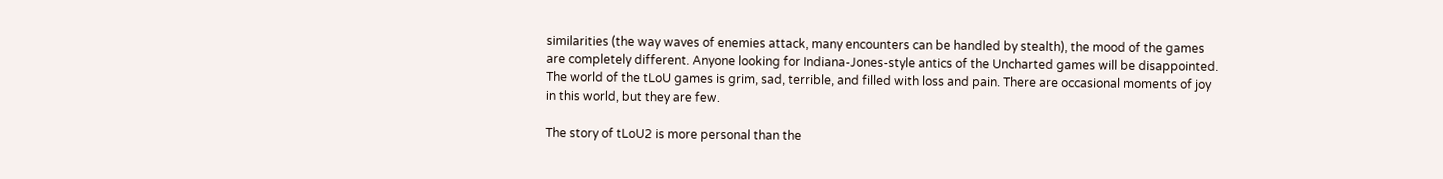similarities (the way waves of enemies attack, many encounters can be handled by stealth), the mood of the games are completely different. Anyone looking for Indiana-Jones-style antics of the Uncharted games will be disappointed. The world of the tLoU games is grim, sad, terrible, and filled with loss and pain. There are occasional moments of joy in this world, but they are few.

The story of tLoU2 is more personal than the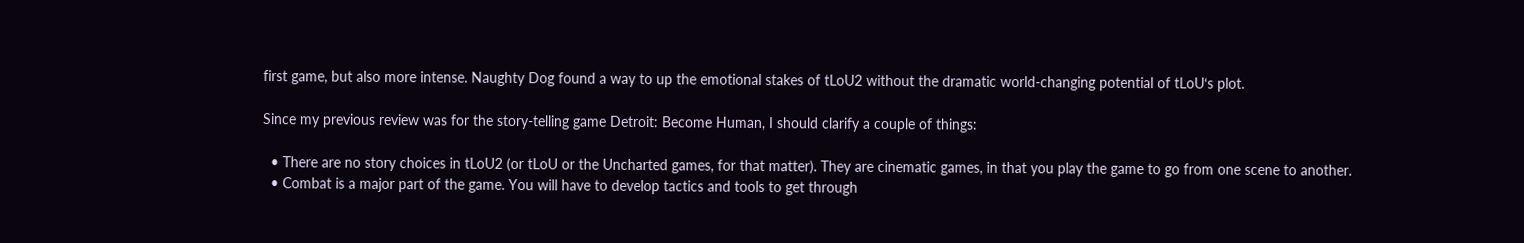first game, but also more intense. Naughty Dog found a way to up the emotional stakes of tLoU2 without the dramatic world-changing potential of tLoU‘s plot.

Since my previous review was for the story-telling game Detroit: Become Human, I should clarify a couple of things:

  • There are no story choices in tLoU2 (or tLoU or the Uncharted games, for that matter). They are cinematic games, in that you play the game to go from one scene to another.
  • Combat is a major part of the game. You will have to develop tactics and tools to get through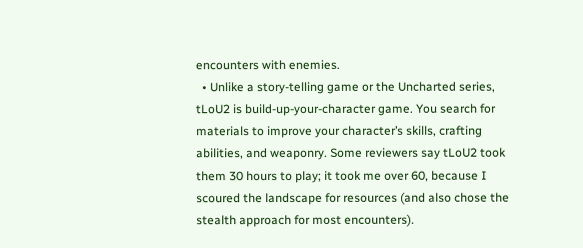encounters with enemies.
  • Unlike a story-telling game or the Uncharted series, tLoU2 is build-up-your-character game. You search for materials to improve your character’s skills, crafting abilities, and weaponry. Some reviewers say tLoU2 took them 30 hours to play; it took me over 60, because I scoured the landscape for resources (and also chose the stealth approach for most encounters).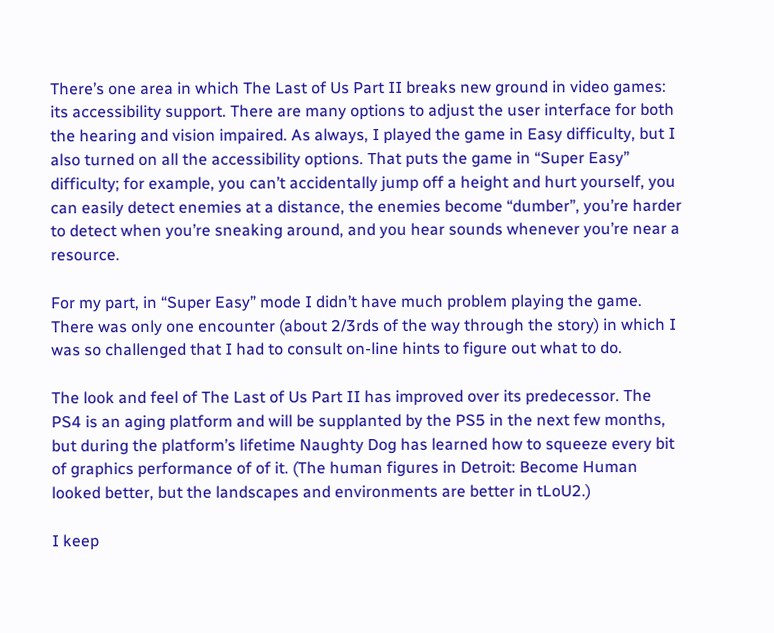There’s one area in which The Last of Us Part II breaks new ground in video games: its accessibility support. There are many options to adjust the user interface for both the hearing and vision impaired. As always, I played the game in Easy difficulty, but I also turned on all the accessibility options. That puts the game in “Super Easy” difficulty; for example, you can’t accidentally jump off a height and hurt yourself, you can easily detect enemies at a distance, the enemies become “dumber”, you’re harder to detect when you’re sneaking around, and you hear sounds whenever you’re near a resource.

For my part, in “Super Easy” mode I didn’t have much problem playing the game. There was only one encounter (about 2/3rds of the way through the story) in which I was so challenged that I had to consult on-line hints to figure out what to do.

The look and feel of The Last of Us Part II has improved over its predecessor. The PS4 is an aging platform and will be supplanted by the PS5 in the next few months, but during the platform’s lifetime Naughty Dog has learned how to squeeze every bit of graphics performance of of it. (The human figures in Detroit: Become Human looked better, but the landscapes and environments are better in tLoU2.)

I keep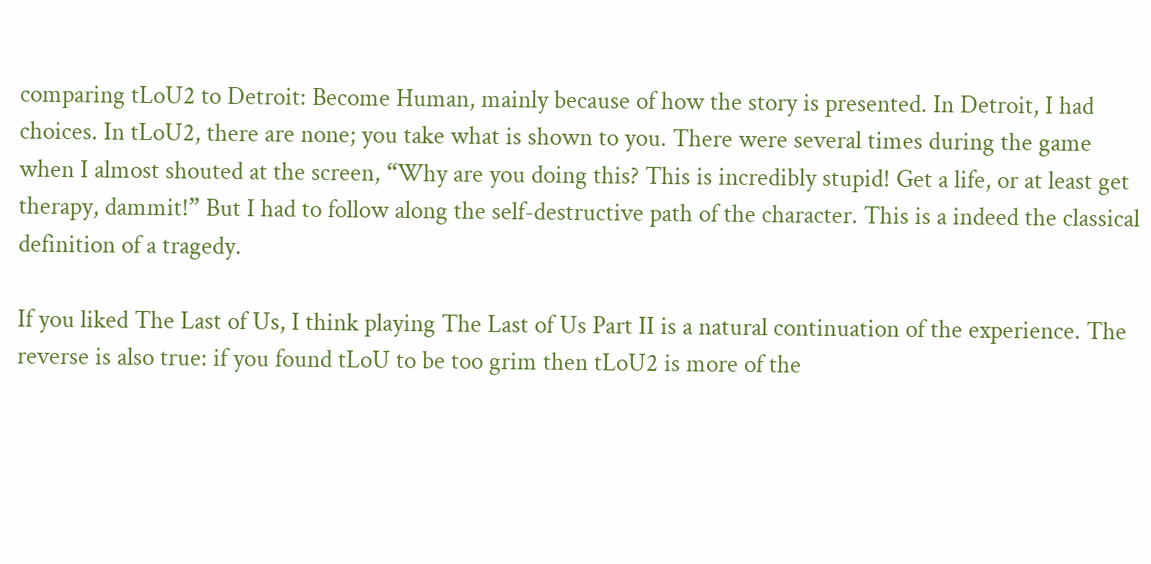comparing tLoU2 to Detroit: Become Human, mainly because of how the story is presented. In Detroit, I had choices. In tLoU2, there are none; you take what is shown to you. There were several times during the game when I almost shouted at the screen, “Why are you doing this? This is incredibly stupid! Get a life, or at least get therapy, dammit!” But I had to follow along the self-destructive path of the character. This is a indeed the classical definition of a tragedy.

If you liked The Last of Us, I think playing The Last of Us Part II is a natural continuation of the experience. The reverse is also true: if you found tLoU to be too grim then tLoU2 is more of the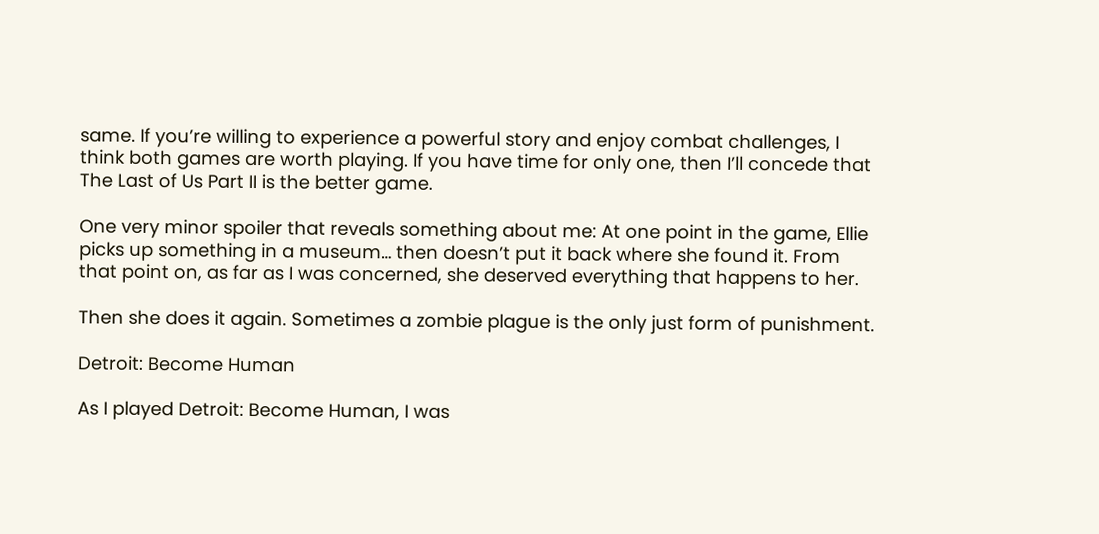same. If you’re willing to experience a powerful story and enjoy combat challenges, I think both games are worth playing. If you have time for only one, then I’ll concede that The Last of Us Part II is the better game.

One very minor spoiler that reveals something about me: At one point in the game, Ellie picks up something in a museum… then doesn’t put it back where she found it. From that point on, as far as I was concerned, she deserved everything that happens to her.

Then she does it again. Sometimes a zombie plague is the only just form of punishment.

Detroit: Become Human

As I played Detroit: Become Human, I was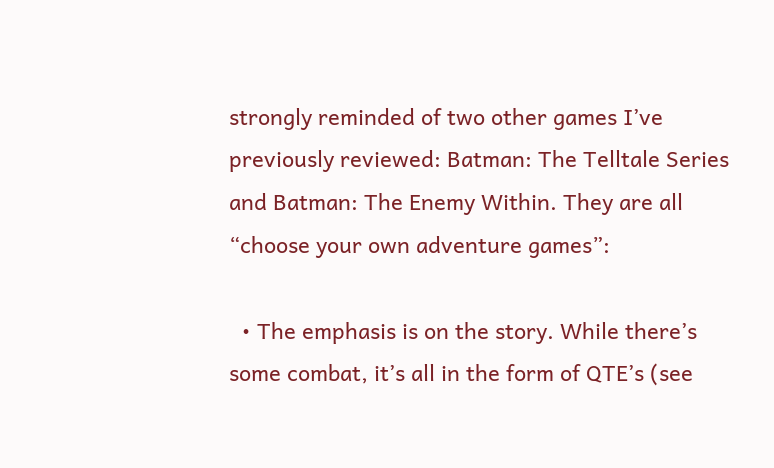strongly reminded of two other games I’ve previously reviewed: Batman: The Telltale Series and Batman: The Enemy Within. They are all “choose your own adventure games”:

  • The emphasis is on the story. While there’s some combat, it’s all in the form of QTE’s (see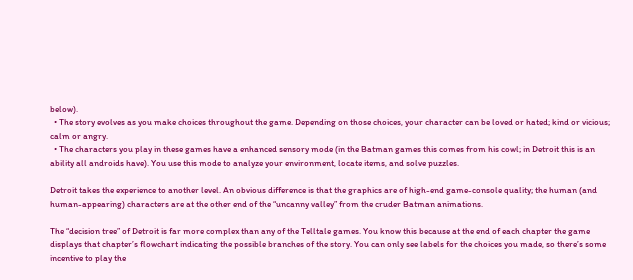below).
  • The story evolves as you make choices throughout the game. Depending on those choices, your character can be loved or hated; kind or vicious; calm or angry.
  • The characters you play in these games have a enhanced sensory mode (in the Batman games this comes from his cowl; in Detroit this is an ability all androids have). You use this mode to analyze your environment, locate items, and solve puzzles.

Detroit takes the experience to another level. An obvious difference is that the graphics are of high-end game-console quality; the human (and human-appearing) characters are at the other end of the “uncanny valley” from the cruder Batman animations.

The “decision tree” of Detroit is far more complex than any of the Telltale games. You know this because at the end of each chapter the game displays that chapter’s flowchart indicating the possible branches of the story. You can only see labels for the choices you made, so there’s some incentive to play the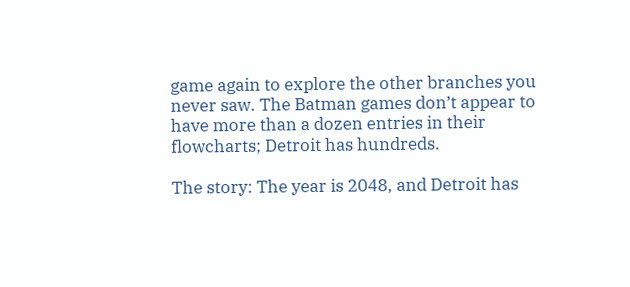game again to explore the other branches you never saw. The Batman games don’t appear to have more than a dozen entries in their flowcharts; Detroit has hundreds.

The story: The year is 2048, and Detroit has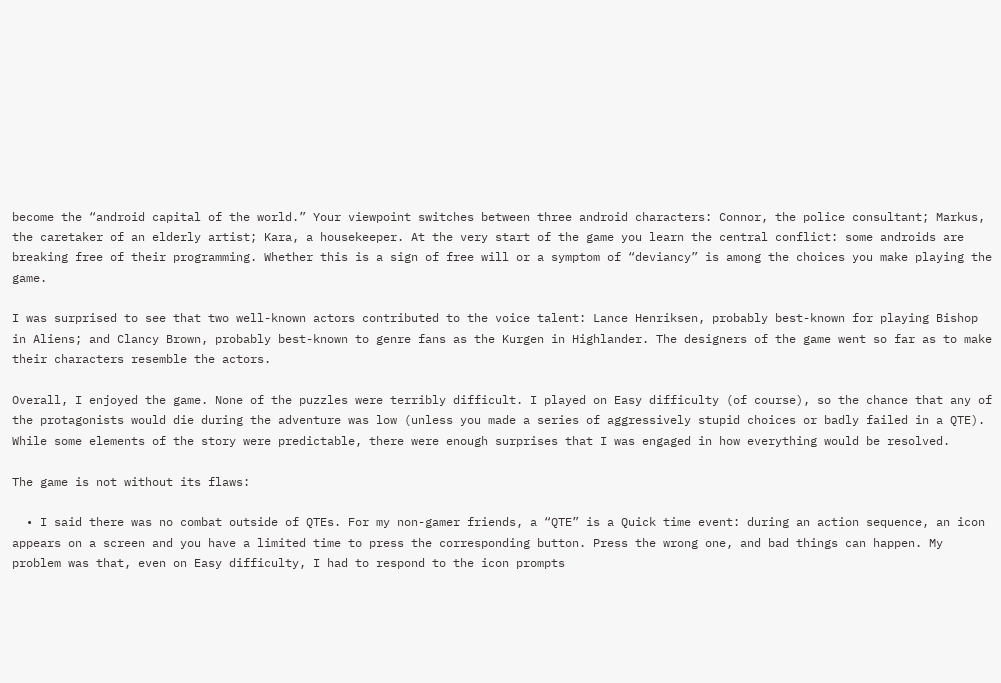become the “android capital of the world.” Your viewpoint switches between three android characters: Connor, the police consultant; Markus, the caretaker of an elderly artist; Kara, a housekeeper. At the very start of the game you learn the central conflict: some androids are breaking free of their programming. Whether this is a sign of free will or a symptom of “deviancy” is among the choices you make playing the game.

I was surprised to see that two well-known actors contributed to the voice talent: Lance Henriksen, probably best-known for playing Bishop in Aliens; and Clancy Brown, probably best-known to genre fans as the Kurgen in Highlander. The designers of the game went so far as to make their characters resemble the actors.

Overall, I enjoyed the game. None of the puzzles were terribly difficult. I played on Easy difficulty (of course), so the chance that any of the protagonists would die during the adventure was low (unless you made a series of aggressively stupid choices or badly failed in a QTE). While some elements of the story were predictable, there were enough surprises that I was engaged in how everything would be resolved.

The game is not without its flaws:

  • I said there was no combat outside of QTEs. For my non-gamer friends, a “QTE” is a Quick time event: during an action sequence, an icon appears on a screen and you have a limited time to press the corresponding button. Press the wrong one, and bad things can happen. My problem was that, even on Easy difficulty, I had to respond to the icon prompts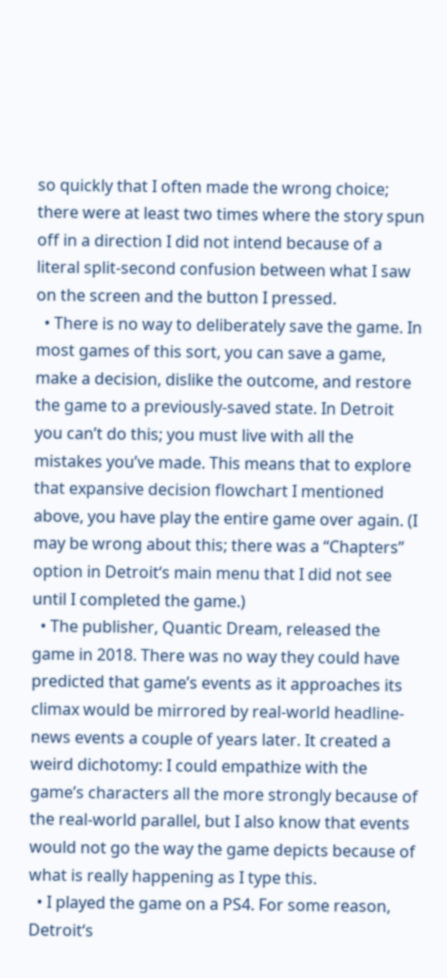so quickly that I often made the wrong choice; there were at least two times where the story spun off in a direction I did not intend because of a literal split-second confusion between what I saw on the screen and the button I pressed.
  • There is no way to deliberately save the game. In most games of this sort, you can save a game, make a decision, dislike the outcome, and restore the game to a previously-saved state. In Detroit you can’t do this; you must live with all the mistakes you’ve made. This means that to explore that expansive decision flowchart I mentioned above, you have play the entire game over again. (I may be wrong about this; there was a “Chapters” option in Detroit‘s main menu that I did not see until I completed the game.)
  • The publisher, Quantic Dream, released the game in 2018. There was no way they could have predicted that game’s events as it approaches its climax would be mirrored by real-world headline-news events a couple of years later. It created a weird dichotomy: I could empathize with the game’s characters all the more strongly because of the real-world parallel, but I also know that events would not go the way the game depicts because of what is really happening as I type this.
  • I played the game on a PS4. For some reason, Detroit‘s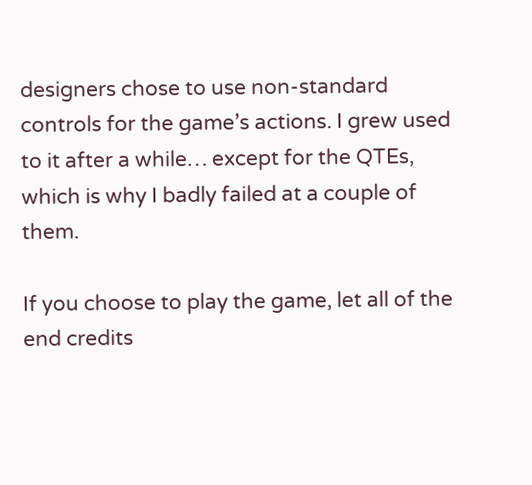designers chose to use non-standard controls for the game’s actions. I grew used to it after a while… except for the QTEs, which is why I badly failed at a couple of them.

If you choose to play the game, let all of the end credits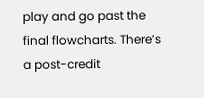play and go past the final flowcharts. There’s a post-credit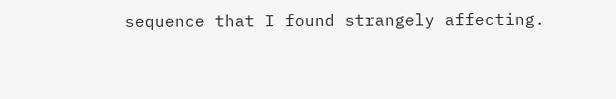sequence that I found strangely affecting.